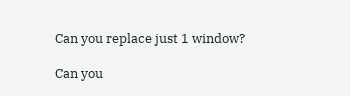Can you replace just 1 window?

Can you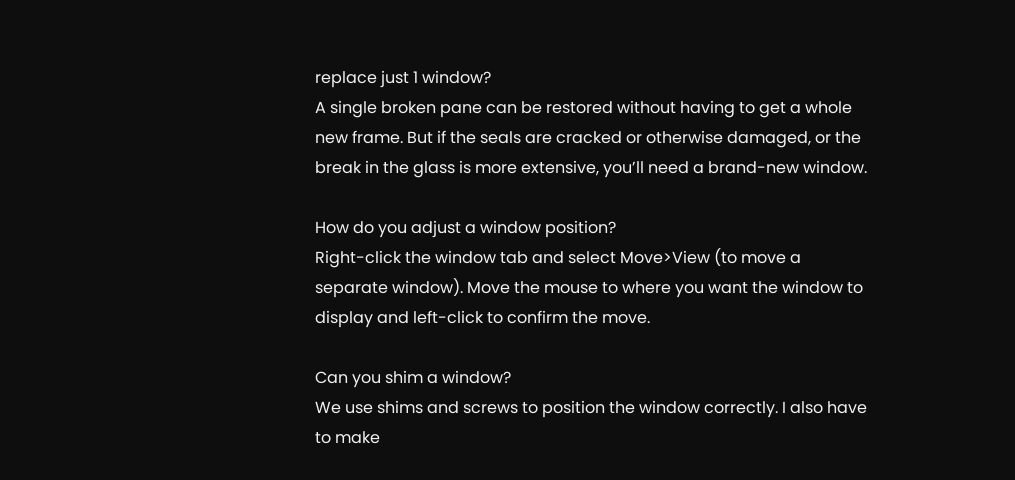replace just 1 window?
A single broken pane can be restored without having to get a whole new frame. But if the seals are cracked or otherwise damaged, or the break in the glass is more extensive, you’ll need a brand-new window.

How do you adjust a window position?
Right-click the window tab and select Move>View (to move a separate window). Move the mouse to where you want the window to display and left-click to confirm the move.

Can you shim a window?
We use shims and screws to position the window correctly. I also have to make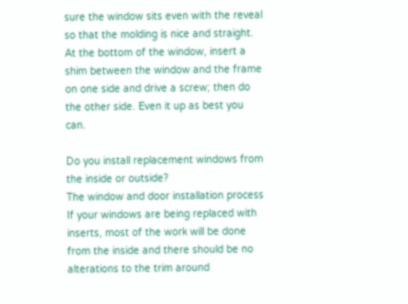sure the window sits even with the reveal so that the molding is nice and straight. At the bottom of the window, insert a shim between the window and the frame on one side and drive a screw; then do the other side. Even it up as best you can.

Do you install replacement windows from the inside or outside?
The window and door installation process If your windows are being replaced with inserts, most of the work will be done from the inside and there should be no alterations to the trim around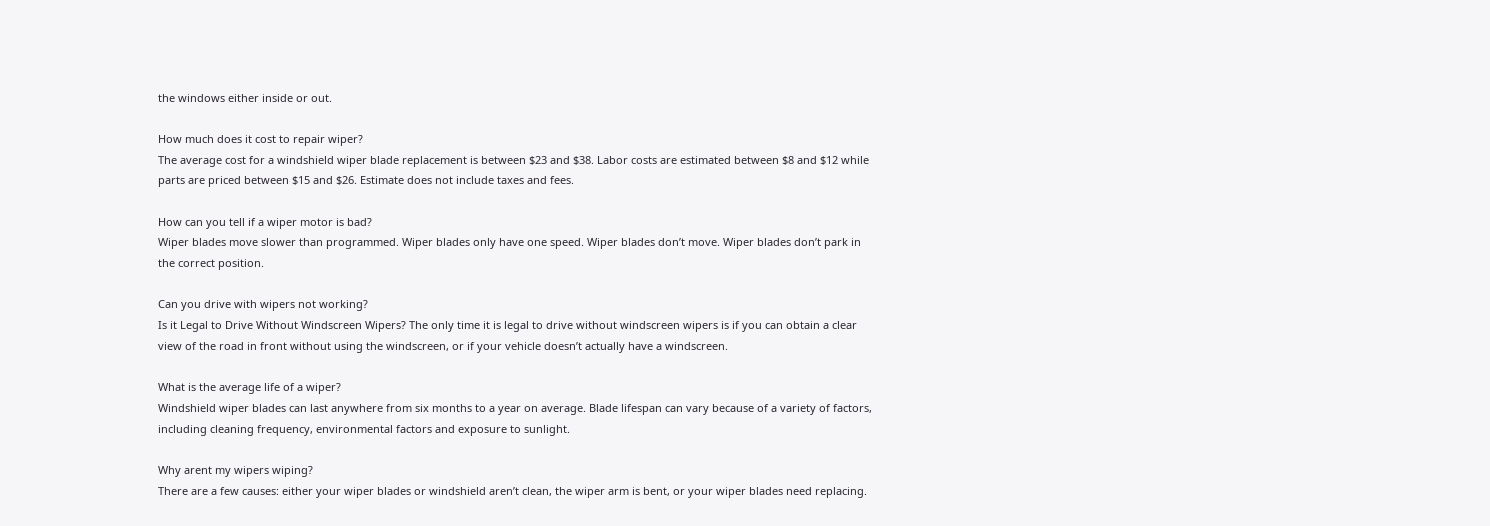the windows either inside or out.

How much does it cost to repair wiper?
The average cost for a windshield wiper blade replacement is between $23 and $38. Labor costs are estimated between $8 and $12 while parts are priced between $15 and $26. Estimate does not include taxes and fees.

How can you tell if a wiper motor is bad?
Wiper blades move slower than programmed. Wiper blades only have one speed. Wiper blades don’t move. Wiper blades don’t park in the correct position.

Can you drive with wipers not working?
Is it Legal to Drive Without Windscreen Wipers? The only time it is legal to drive without windscreen wipers is if you can obtain a clear view of the road in front without using the windscreen, or if your vehicle doesn’t actually have a windscreen.

What is the average life of a wiper?
Windshield wiper blades can last anywhere from six months to a year on average. Blade lifespan can vary because of a variety of factors, including cleaning frequency, environmental factors and exposure to sunlight.

Why arent my wipers wiping?
There are a few causes: either your wiper blades or windshield aren’t clean, the wiper arm is bent, or your wiper blades need replacing.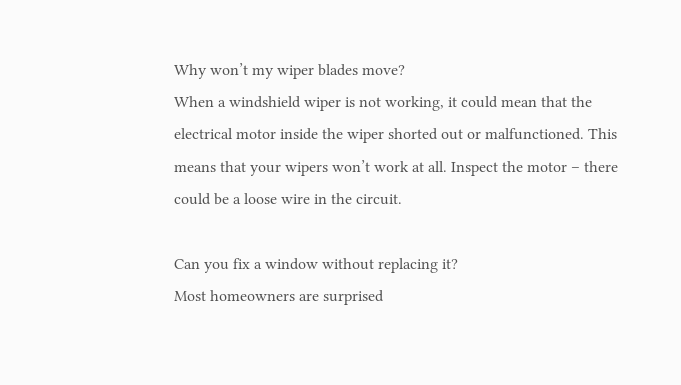Why won’t my wiper blades move?
When a windshield wiper is not working, it could mean that the electrical motor inside the wiper shorted out or malfunctioned. This means that your wipers won’t work at all. Inspect the motor – there could be a loose wire in the circuit.

Can you fix a window without replacing it?
Most homeowners are surprised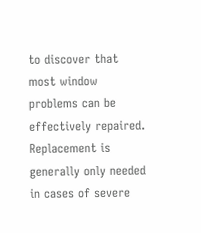to discover that most window problems can be effectively repaired. Replacement is generally only needed in cases of severe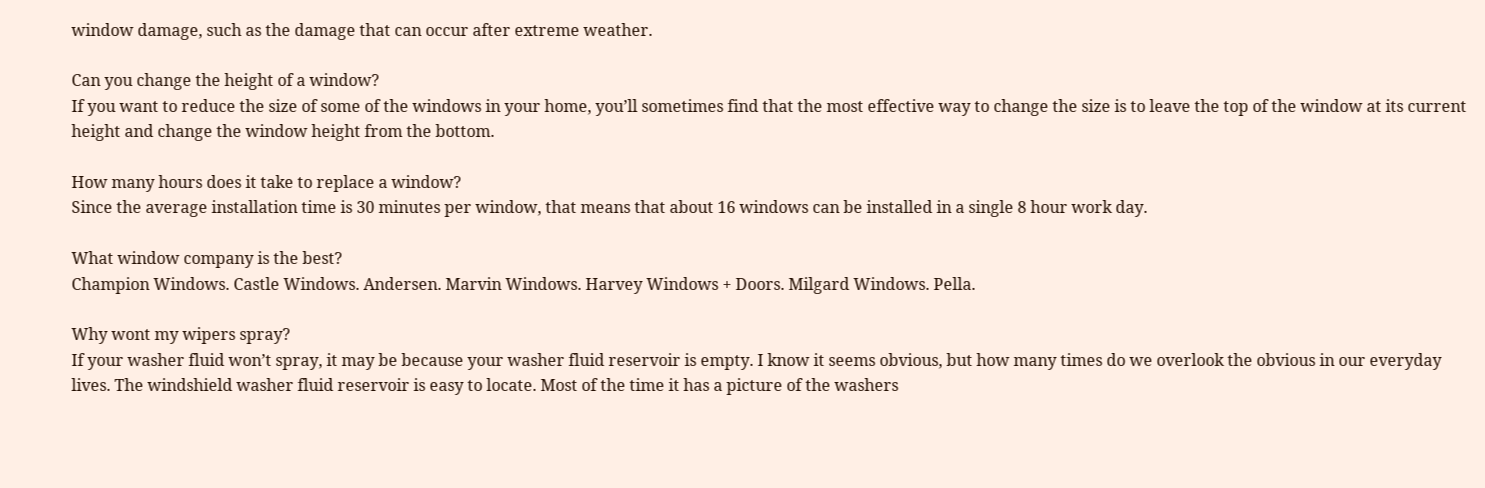window damage, such as the damage that can occur after extreme weather.

Can you change the height of a window?
If you want to reduce the size of some of the windows in your home, you’ll sometimes find that the most effective way to change the size is to leave the top of the window at its current height and change the window height from the bottom.

How many hours does it take to replace a window?
Since the average installation time is 30 minutes per window, that means that about 16 windows can be installed in a single 8 hour work day.

What window company is the best?
Champion Windows. Castle Windows. Andersen. Marvin Windows. Harvey Windows + Doors. Milgard Windows. Pella.

Why wont my wipers spray?
If your washer fluid won’t spray, it may be because your washer fluid reservoir is empty. I know it seems obvious, but how many times do we overlook the obvious in our everyday lives. The windshield washer fluid reservoir is easy to locate. Most of the time it has a picture of the washers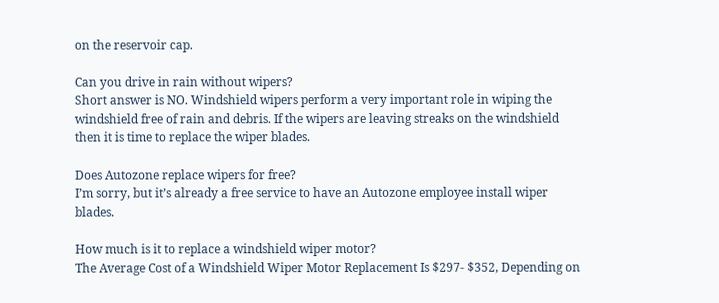on the reservoir cap.

Can you drive in rain without wipers?
Short answer is NO. Windshield wipers perform a very important role in wiping the windshield free of rain and debris. If the wipers are leaving streaks on the windshield then it is time to replace the wiper blades.

Does Autozone replace wipers for free?
I’m sorry, but it’s already a free service to have an Autozone employee install wiper blades.

How much is it to replace a windshield wiper motor?
The Average Cost of a Windshield Wiper Motor Replacement Is $297- $352, Depending on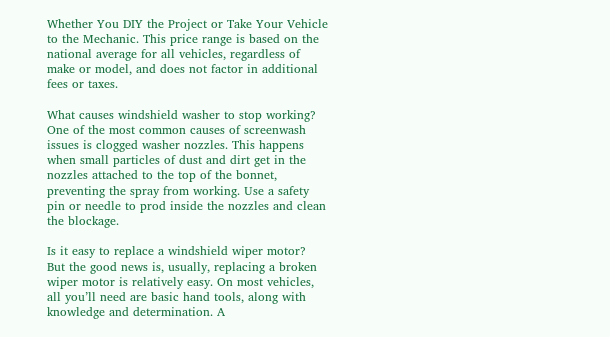Whether You DIY the Project or Take Your Vehicle to the Mechanic. This price range is based on the national average for all vehicles, regardless of make or model, and does not factor in additional fees or taxes.

What causes windshield washer to stop working?
One of the most common causes of screenwash issues is clogged washer nozzles. This happens when small particles of dust and dirt get in the nozzles attached to the top of the bonnet, preventing the spray from working. Use a safety pin or needle to prod inside the nozzles and clean the blockage.

Is it easy to replace a windshield wiper motor?
But the good news is, usually, replacing a broken wiper motor is relatively easy. On most vehicles, all you’ll need are basic hand tools, along with knowledge and determination. A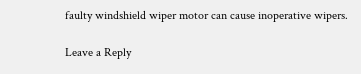faulty windshield wiper motor can cause inoperative wipers.

Leave a Reply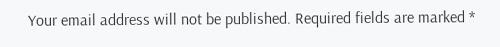Your email address will not be published. Required fields are marked *